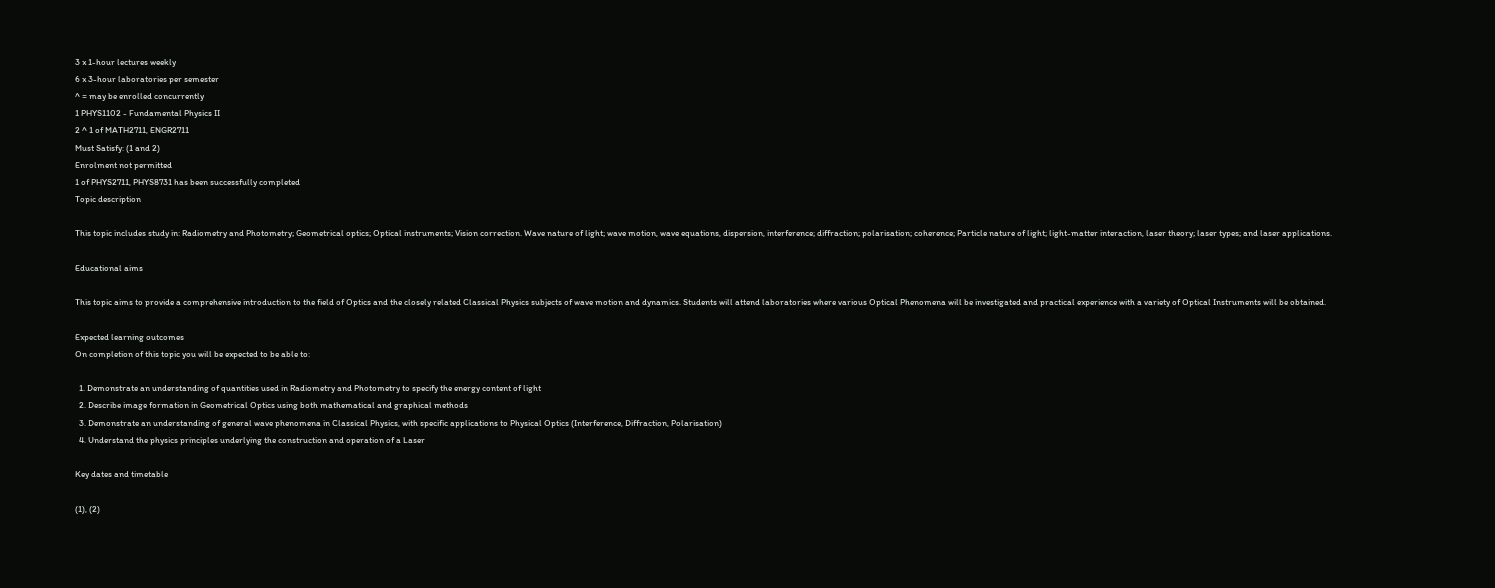3 x 1-hour lectures weekly
6 x 3-hour laboratories per semester
^ = may be enrolled concurrently
1 PHYS1102 - Fundamental Physics II
2 ^ 1 of MATH2711, ENGR2711
Must Satisfy: (1 and 2)
Enrolment not permitted
1 of PHYS2711, PHYS8731 has been successfully completed
Topic description

This topic includes study in: Radiometry and Photometry; Geometrical optics; Optical instruments; Vision correction. Wave nature of light; wave motion, wave equations, dispersion, interference; diffraction; polarisation; coherence; Particle nature of light; light-matter interaction, laser theory; laser types; and laser applications.

Educational aims

This topic aims to provide a comprehensive introduction to the field of Optics and the closely related Classical Physics subjects of wave motion and dynamics. Students will attend laboratories where various Optical Phenomena will be investigated and practical experience with a variety of Optical Instruments will be obtained.

Expected learning outcomes
On completion of this topic you will be expected to be able to:

  1. Demonstrate an understanding of quantities used in Radiometry and Photometry to specify the energy content of light
  2. Describe image formation in Geometrical Optics using both mathematical and graphical methods
  3. Demonstrate an understanding of general wave phenomena in Classical Physics, with specific applications to Physical Optics (Interference, Diffraction, Polarisation)
  4. Understand the physics principles underlying the construction and operation of a Laser

Key dates and timetable

(1), (2)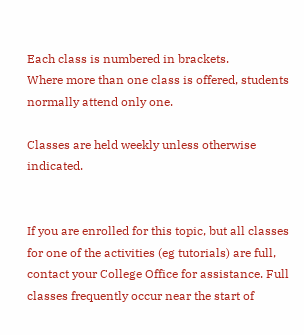Each class is numbered in brackets.
Where more than one class is offered, students normally attend only one.

Classes are held weekly unless otherwise indicated.


If you are enrolled for this topic, but all classes for one of the activities (eg tutorials) are full,
contact your College Office for assistance. Full classes frequently occur near the start of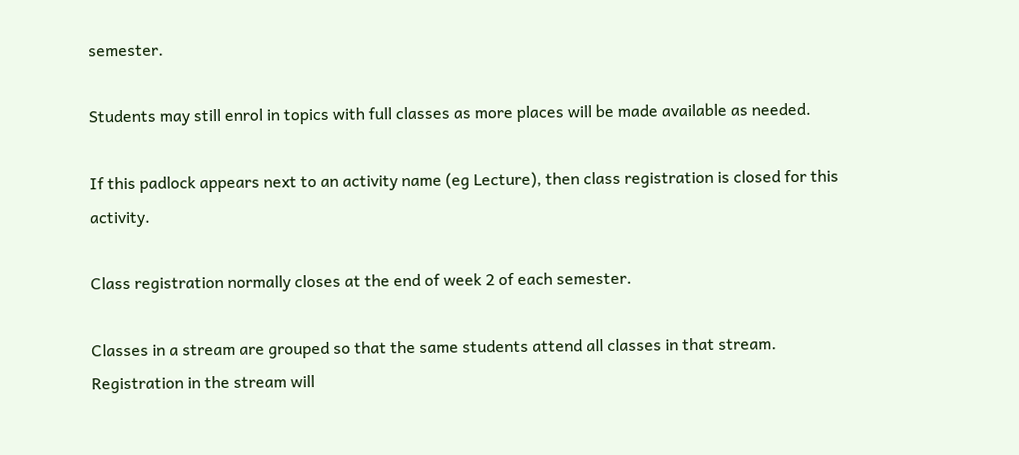semester.

Students may still enrol in topics with full classes as more places will be made available as needed.

If this padlock appears next to an activity name (eg Lecture), then class registration is closed for this activity.

Class registration normally closes at the end of week 2 of each semester.

Classes in a stream are grouped so that the same students attend all classes in that stream.
Registration in the stream will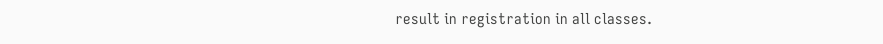result in registration in all classes.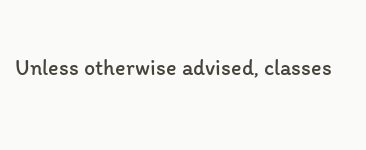Unless otherwise advised, classes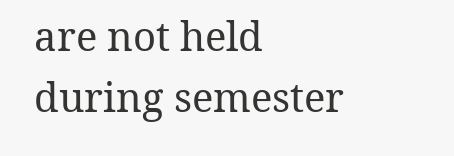are not held during semester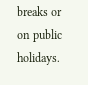breaks or on public holidays.